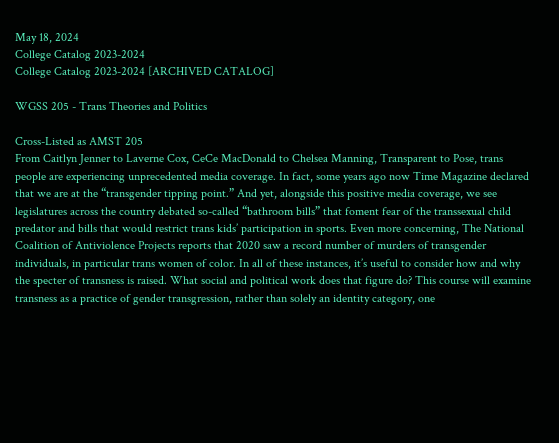May 18, 2024
College Catalog 2023-2024
College Catalog 2023-2024 [ARCHIVED CATALOG]

WGSS 205 - Trans Theories and Politics

Cross-Listed as AMST 205
From Caitlyn Jenner to Laverne Cox, CeCe MacDonald to Chelsea Manning, Transparent to Pose, trans people are experiencing unprecedented media coverage. In fact, some years ago now Time Magazine declared that we are at the “transgender tipping point.” And yet, alongside this positive media coverage, we see legislatures across the country debated so-called “bathroom bills” that foment fear of the transsexual child predator and bills that would restrict trans kids’ participation in sports. Even more concerning, The National Coalition of Antiviolence Projects reports that 2020 saw a record number of murders of transgender individuals, in particular trans women of color. In all of these instances, it’s useful to consider how and why the specter of transness is raised. What social and political work does that figure do? This course will examine transness as a practice of gender transgression, rather than solely an identity category, one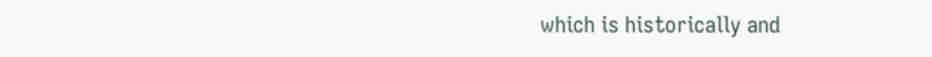which is historically and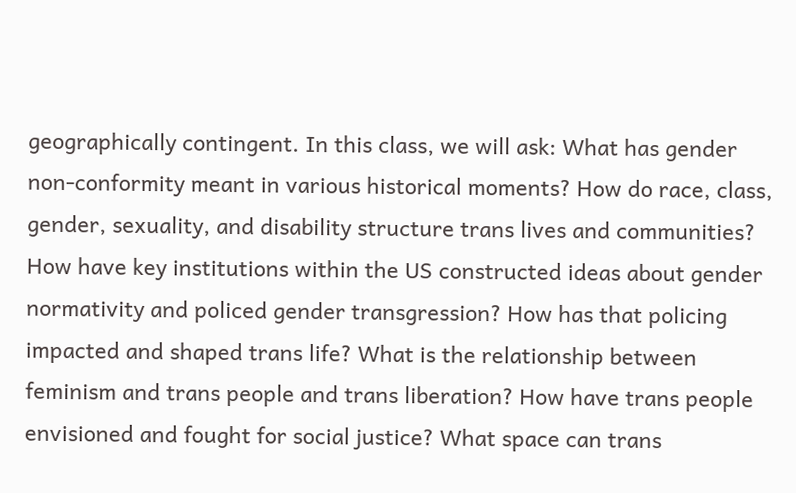geographically contingent. In this class, we will ask: What has gender non-conformity meant in various historical moments? How do race, class, gender, sexuality, and disability structure trans lives and communities? How have key institutions within the US constructed ideas about gender normativity and policed gender transgression? How has that policing impacted and shaped trans life? What is the relationship between feminism and trans people and trans liberation? How have trans people envisioned and fought for social justice? What space can trans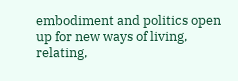embodiment and politics open up for new ways of living, relating,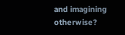and imagining otherwise?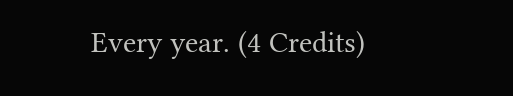Every year. (4 Credits)